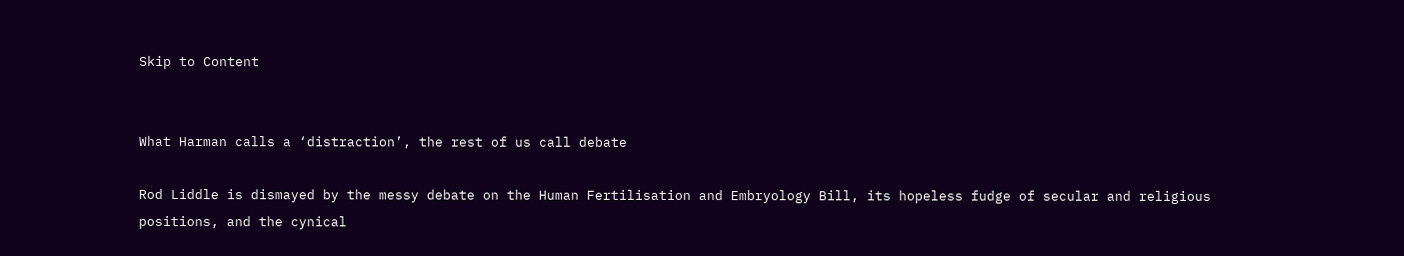Skip to Content


What Harman calls a ‘distraction’, the rest of us call debate

Rod Liddle is dismayed by the messy debate on the Human Fertilisation and Embryology Bill, its hopeless fudge of secular and religious positions, and the cynical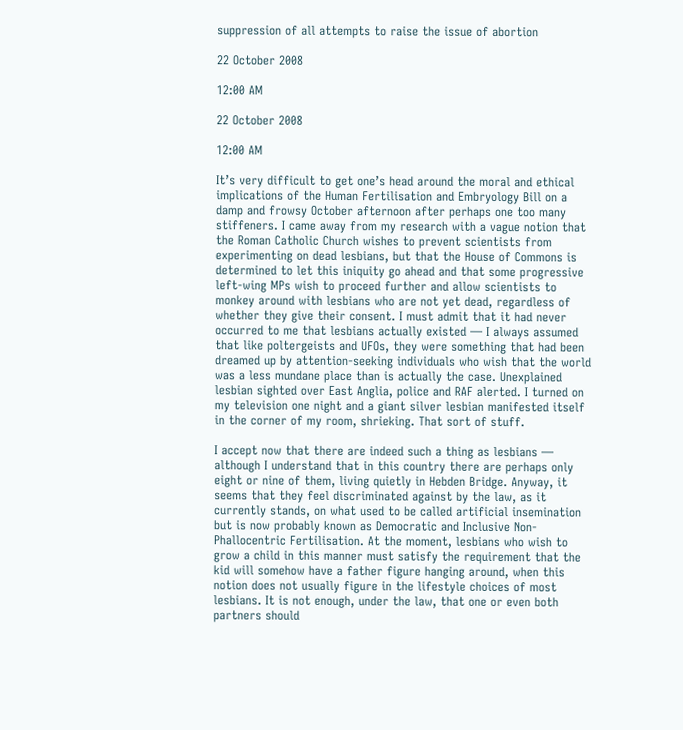suppression of all attempts to raise the issue of abortion

22 October 2008

12:00 AM

22 October 2008

12:00 AM

It’s very difficult to get one’s head around the moral and ethical implications of the Human Fertilisation and Embryology Bill on a damp and frowsy October afternoon after perhaps one too many stiffeners. I came away from my research with a vague notion that the Roman Catholic Church wishes to prevent scientists from experimenting on dead lesbians, but that the House of Commons is determined to let this iniquity go ahead and that some progressive left-wing MPs wish to proceed further and allow scientists to monkey around with lesbians who are not yet dead, regardless of whether they give their consent. I must admit that it had never occurred to me that lesbians actually existed — I always assumed that like poltergeists and UFOs, they were something that had been dreamed up by attention-seeking individuals who wish that the world was a less mundane place than is actually the case. Unexplained lesbian sighted over East Anglia, police and RAF alerted. I turned on my television one night and a giant silver lesbian manifested itself in the corner of my room, shrieking. That sort of stuff.

I accept now that there are indeed such a thing as lesbians — although I understand that in this country there are perhaps only eight or nine of them, living quietly in Hebden Bridge. Anyway, it seems that they feel discriminated against by the law, as it currently stands, on what used to be called artificial insemination but is now probably known as Democratic and Inclusive Non-Phallocentric Fertilisation. At the moment, lesbians who wish to grow a child in this manner must satisfy the requirement that the kid will somehow have a father figure hanging around, when this notion does not usually figure in the lifestyle choices of most lesbians. It is not enough, under the law, that one or even both partners should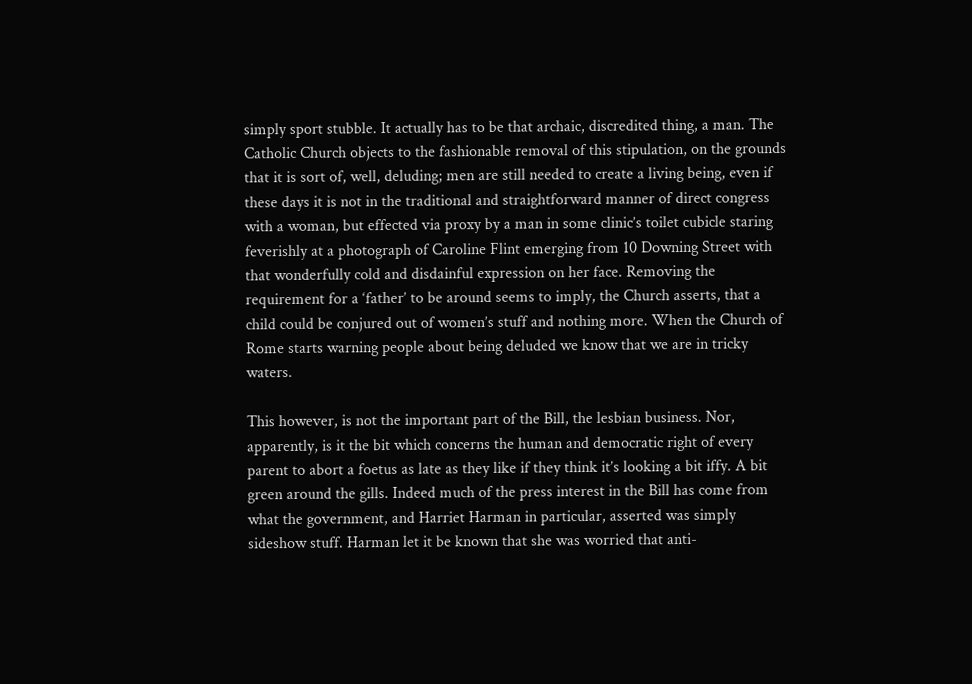simply sport stubble. It actually has to be that archaic, discredited thing, a man. The Catholic Church objects to the fashionable removal of this stipulation, on the grounds that it is sort of, well, deluding; men are still needed to create a living being, even if these days it is not in the traditional and straightforward manner of direct congress with a woman, but effected via proxy by a man in some clinic’s toilet cubicle staring feverishly at a photograph of Caroline Flint emerging from 10 Downing Street with that wonderfully cold and disdainful expression on her face. Removing the requirement for a ‘father’ to be around seems to imply, the Church asserts, that a child could be conjured out of women’s stuff and nothing more. When the Church of Rome starts warning people about being deluded we know that we are in tricky waters.

This however, is not the important part of the Bill, the lesbian business. Nor, apparently, is it the bit which concerns the human and democratic right of every parent to abort a foetus as late as they like if they think it’s looking a bit iffy. A bit green around the gills. Indeed much of the press interest in the Bill has come from what the government, and Harriet Harman in particular, asserted was simply sideshow stuff. Harman let it be known that she was worried that anti-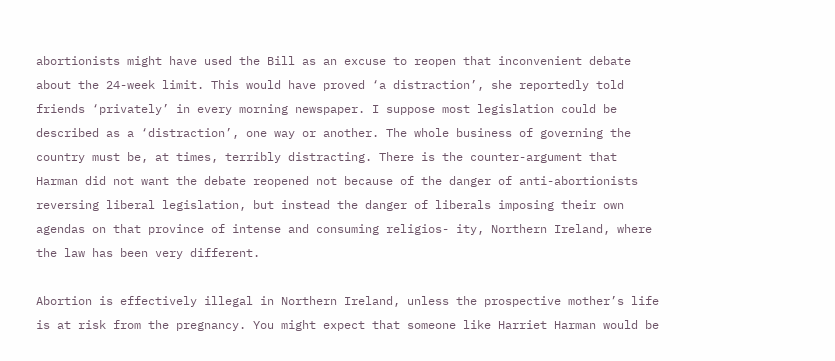abortionists might have used the Bill as an excuse to reopen that inconvenient debate about the 24-week limit. This would have proved ‘a distraction’, she reportedly told friends ‘privately’ in every morning newspaper. I suppose most legislation could be described as a ‘distraction’, one way or another. The whole business of governing the country must be, at times, terribly distracting. There is the counter-argument that Harman did not want the debate reopened not because of the danger of anti-abortionists reversing liberal legislation, but instead the danger of liberals imposing their own agendas on that province of intense and consuming religios- ity, Northern Ireland, where the law has been very different.

Abortion is effectively illegal in Northern Ireland, unless the prospective mother’s life is at risk from the pregnancy. You might expect that someone like Harriet Harman would be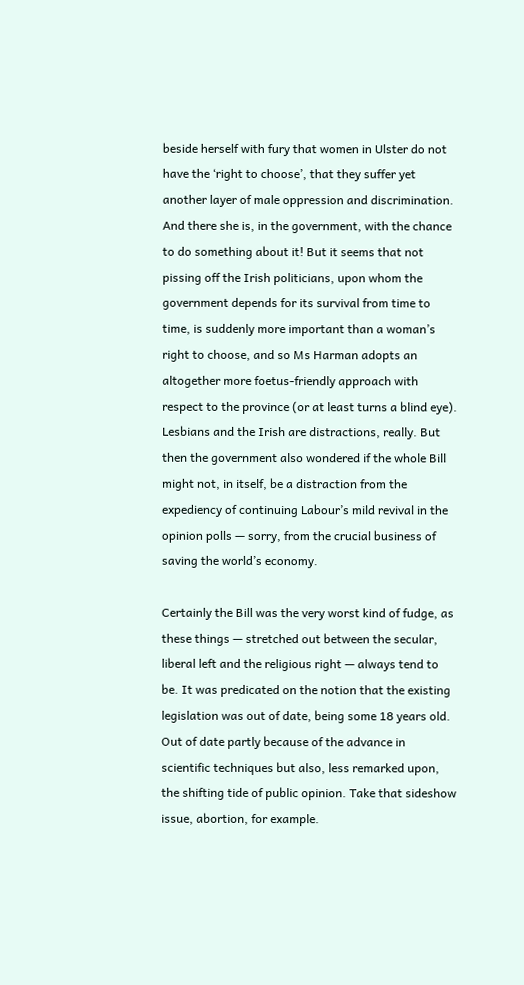beside herself with fury that women in Ulster do not have the ‘right to choose’, that they suffer yet another layer of male oppression and discrimination. And there she is, in the government, with the chance to do something about it! But it seems that not pissing off the Irish politicians, upon whom the government depends for its survival from time to time, is suddenly more important than a woman’s right to choose, and so Ms Harman adopts an altogether more foetus-friendly approach with respect to the province (or at least turns a blind eye). Lesbians and the Irish are distractions, really. But then the government also wondered if the whole Bill might not, in itself, be a distraction from the expediency of continuing Labour’s mild revival in the opinion polls — sorry, from the crucial business of saving the world’s economy.

Certainly the Bill was the very worst kind of fudge, as these things — stretched out between the secular, liberal left and the religious right — always tend to be. It was predicated on the notion that the existing legislation was out of date, being some 18 years old. Out of date partly because of the advance in scientific techniques but also, less remarked upon, the shifting tide of public opinion. Take that sideshow issue, abortion, for example.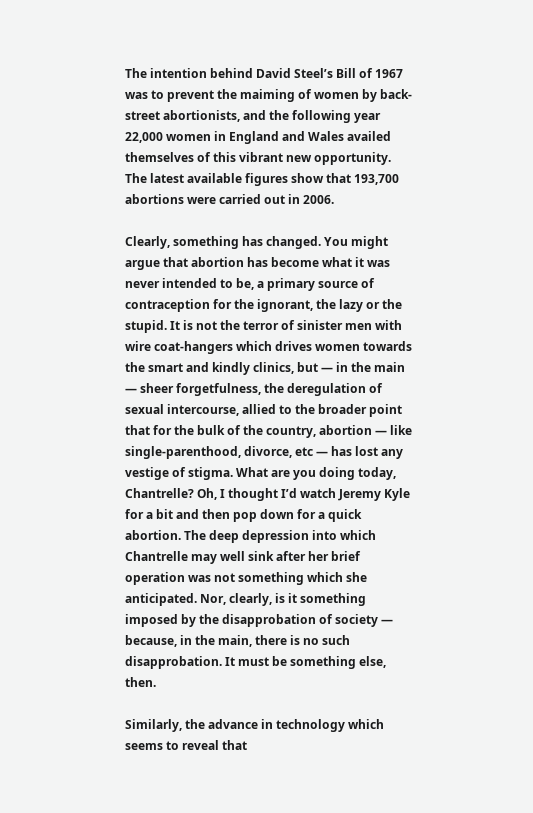The intention behind David Steel’s Bill of 1967 was to prevent the maiming of women by back-street abortionists, and the following year 22,000 women in England and Wales availed themselves of this vibrant new opportunity. The latest available figures show that 193,700 abortions were carried out in 2006.

Clearly, something has changed. You might argue that abortion has become what it was never intended to be, a primary source of contraception for the ignorant, the lazy or the stupid. It is not the terror of sinister men with wire coat-hangers which drives women towards the smart and kindly clinics, but — in the main — sheer forgetfulness, the deregulation of sexual intercourse, allied to the broader point that for the bulk of the country, abortion — like single-parenthood, divorce, etc — has lost any vestige of stigma. What are you doing today, Chantrelle? Oh, I thought I’d watch Jeremy Kyle for a bit and then pop down for a quick abortion. The deep depression into which Chantrelle may well sink after her brief operation was not something which she anticipated. Nor, clearly, is it something imposed by the disapprobation of society — because, in the main, there is no such disapprobation. It must be something else, then.

Similarly, the advance in technology which seems to reveal that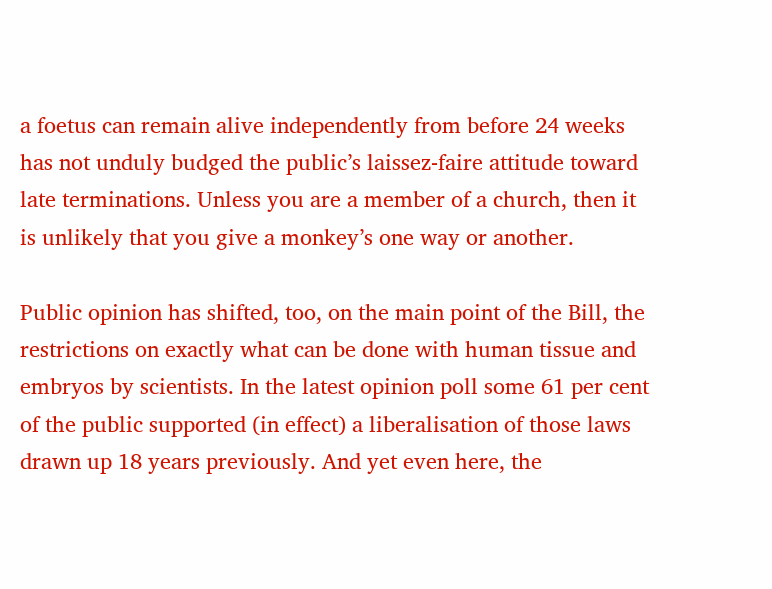a foetus can remain alive independently from before 24 weeks has not unduly budged the public’s laissez-faire attitude toward late terminations. Unless you are a member of a church, then it is unlikely that you give a monkey’s one way or another.

Public opinion has shifted, too, on the main point of the Bill, the restrictions on exactly what can be done with human tissue and embryos by scientists. In the latest opinion poll some 61 per cent of the public supported (in effect) a liberalisation of those laws drawn up 18 years previously. And yet even here, the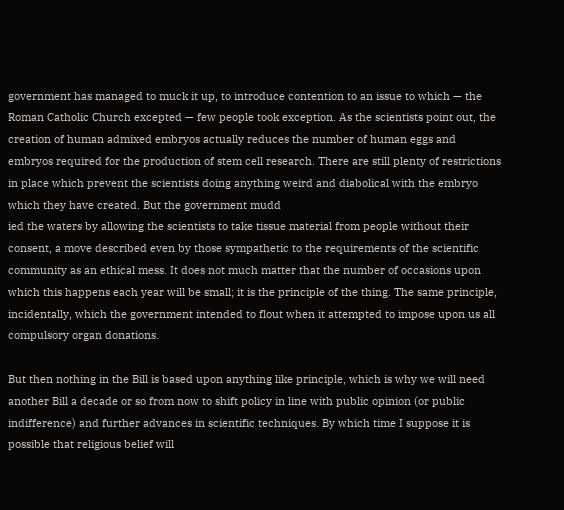government has managed to muck it up, to introduce contention to an issue to which — the Roman Catholic Church excepted — few people took exception. As the scientists point out, the creation of human admixed embryos actually reduces the number of human eggs and embryos required for the production of stem cell research. There are still plenty of restrictions in place which prevent the scientists doing anything weird and diabolical with the embryo which they have created. But the government mudd
ied the waters by allowing the scientists to take tissue material from people without their consent, a move described even by those sympathetic to the requirements of the scientific community as an ethical mess. It does not much matter that the number of occasions upon which this happens each year will be small; it is the principle of the thing. The same principle, incidentally, which the government intended to flout when it attempted to impose upon us all compulsory organ donations.

But then nothing in the Bill is based upon anything like principle, which is why we will need another Bill a decade or so from now to shift policy in line with public opinion (or public indifference) and further advances in scientific techniques. By which time I suppose it is possible that religious belief will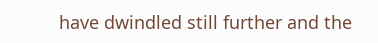have dwindled still further and the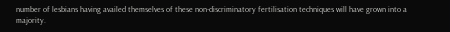number of lesbians having availed themselves of these non-discriminatory fertilisation techniques will have grown into a majority.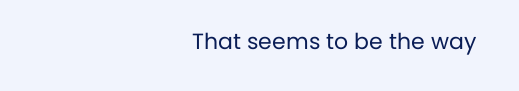That seems to be the way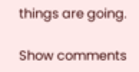things are going.

Show comments